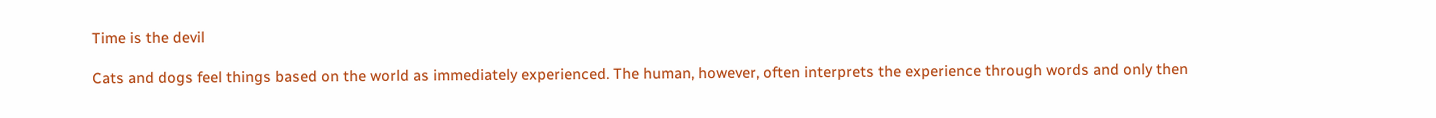Time is the devil

Cats and dogs feel things based on the world as immediately experienced. The human, however, often interprets the experience through words and only then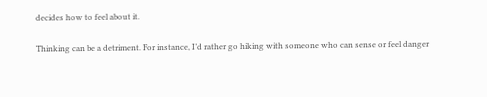decides how to feel about it.

Thinking can be a detriment. For instance, I’d rather go hiking with someone who can sense or feel danger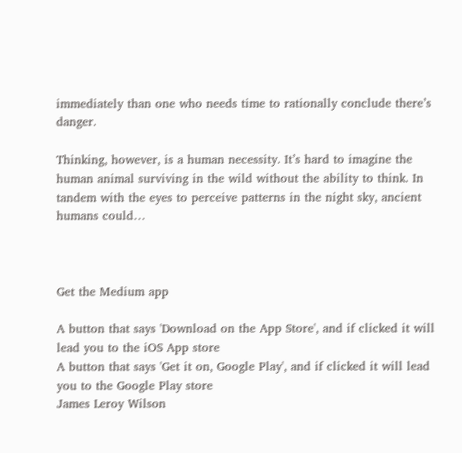immediately than one who needs time to rationally conclude there’s danger.

Thinking, however, is a human necessity. It’s hard to imagine the human animal surviving in the wild without the ability to think. In tandem with the eyes to perceive patterns in the night sky, ancient humans could…



Get the Medium app

A button that says 'Download on the App Store', and if clicked it will lead you to the iOS App store
A button that says 'Get it on, Google Play', and if clicked it will lead you to the Google Play store
James Leroy Wilson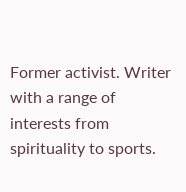Former activist. Writer with a range of interests from spirituality to sports.